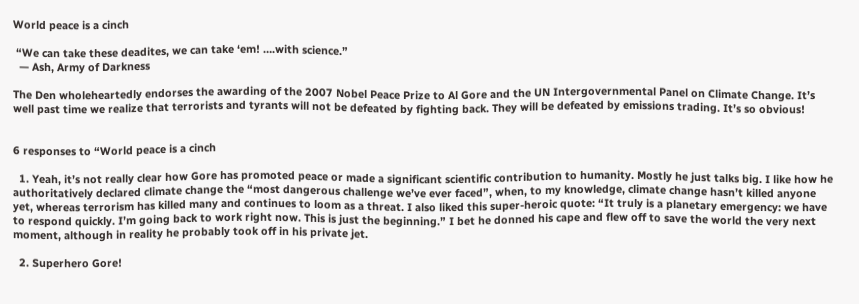World peace is a cinch

 “We can take these deadites, we can take ‘em! ….with science.”
  — Ash, Army of Darkness

The Den wholeheartedly endorses the awarding of the 2007 Nobel Peace Prize to Al Gore and the UN Intergovernmental Panel on Climate Change. It’s well past time we realize that terrorists and tyrants will not be defeated by fighting back. They will be defeated by emissions trading. It’s so obvious!


6 responses to “World peace is a cinch

  1. Yeah, it’s not really clear how Gore has promoted peace or made a significant scientific contribution to humanity. Mostly he just talks big. I like how he authoritatively declared climate change the “most dangerous challenge we’ve ever faced”, when, to my knowledge, climate change hasn’t killed anyone yet, whereas terrorism has killed many and continues to loom as a threat. I also liked this super-heroic quote: “It truly is a planetary emergency: we have to respond quickly. I’m going back to work right now. This is just the beginning.” I bet he donned his cape and flew off to save the world the very next moment, although in reality he probably took off in his private jet.

  2. Superhero Gore!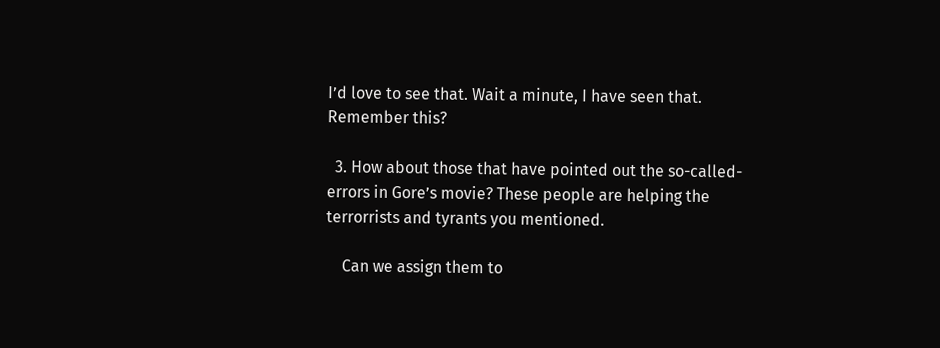I’d love to see that. Wait a minute, I have seen that. Remember this?

  3. How about those that have pointed out the so-called-errors in Gore’s movie? These people are helping the terrorrists and tyrants you mentioned.

    Can we assign them to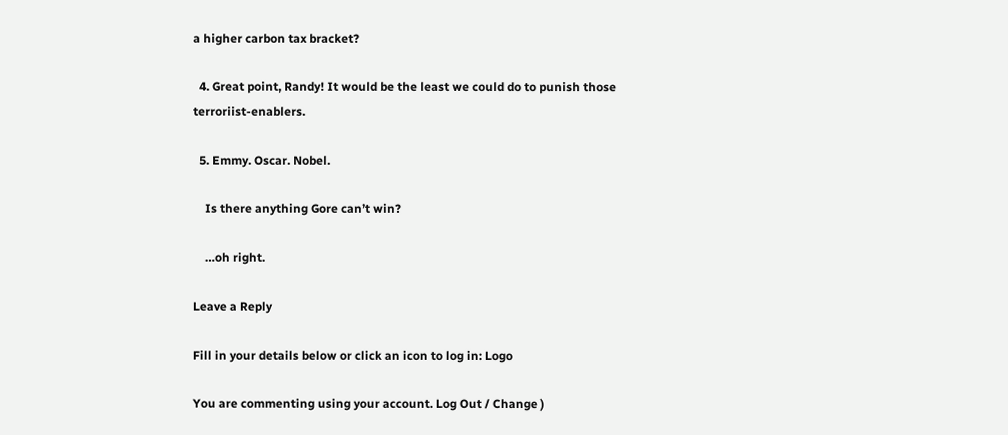a higher carbon tax bracket?

  4. Great point, Randy! It would be the least we could do to punish those terroriist-enablers.

  5. Emmy. Oscar. Nobel.

    Is there anything Gore can’t win?

    …oh right.

Leave a Reply

Fill in your details below or click an icon to log in: Logo

You are commenting using your account. Log Out / Change )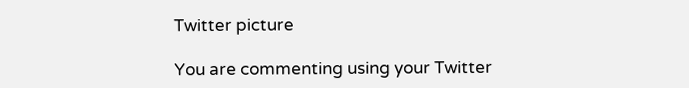Twitter picture

You are commenting using your Twitter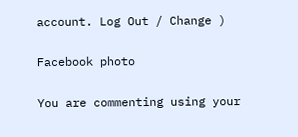account. Log Out / Change )

Facebook photo

You are commenting using your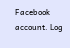Facebook account. Log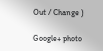Out / Change )

Google+ photo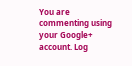You are commenting using your Google+ account. Log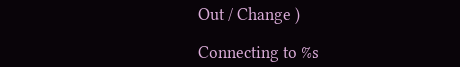Out / Change )

Connecting to %s